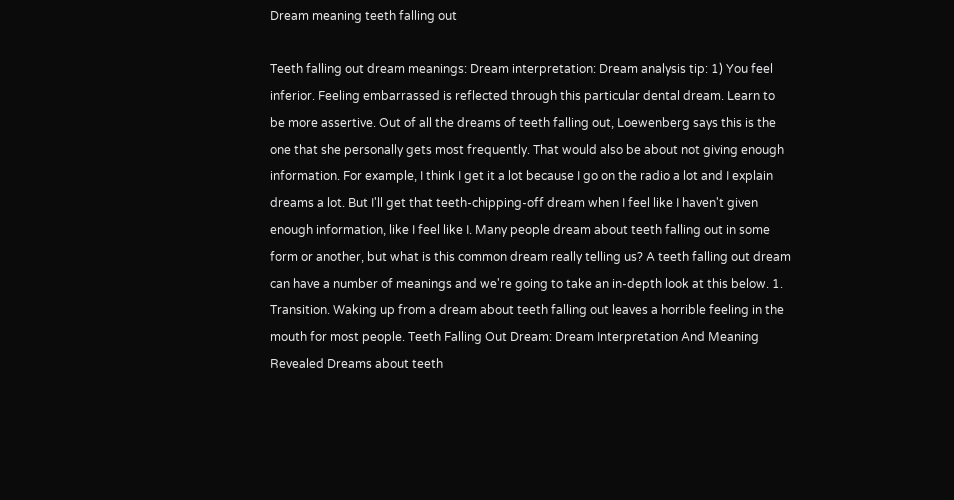Dream meaning teeth falling out

Teeth falling out dream meanings: Dream interpretation: Dream analysis tip: 1) You feel inferior. Feeling embarrassed is reflected through this particular dental dream. Learn to be more assertive. Out of all the dreams of teeth falling out, Loewenberg says this is the one that she personally gets most frequently. That would also be about not giving enough information. For example, I think I get it a lot because I go on the radio a lot and I explain dreams a lot. But I'll get that teeth-chipping-off dream when I feel like I haven't given enough information, like I feel like I. Many people dream about teeth falling out in some form or another, but what is this common dream really telling us? A teeth falling out dream can have a number of meanings and we're going to take an in-depth look at this below. 1. Transition. Waking up from a dream about teeth falling out leaves a horrible feeling in the mouth for most people. Teeth Falling Out Dream: Dream Interpretation And Meaning Revealed Dreams about teeth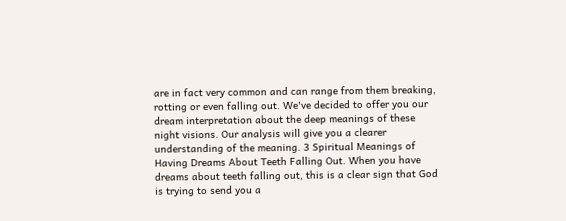are in fact very common and can range from them breaking, rotting or even falling out. We've decided to offer you our dream interpretation about the deep meanings of these night visions. Our analysis will give you a clearer understanding of the meaning. 3 Spiritual Meanings of Having Dreams About Teeth Falling Out. When you have dreams about teeth falling out, this is a clear sign that God is trying to send you a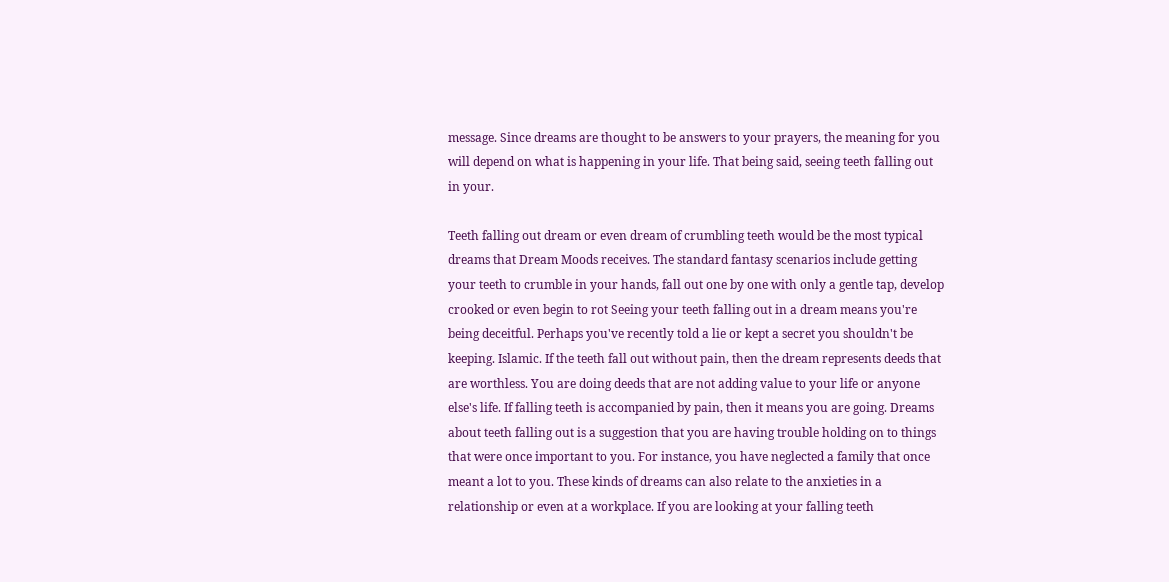message. Since dreams are thought to be answers to your prayers, the meaning for you will depend on what is happening in your life. That being said, seeing teeth falling out in your.

Teeth falling out dream or even dream of crumbling teeth would be the most typical dreams that Dream Moods receives. The standard fantasy scenarios include getting your teeth to crumble in your hands, fall out one by one with only a gentle tap, develop crooked or even begin to rot Seeing your teeth falling out in a dream means you're being deceitful. Perhaps you've recently told a lie or kept a secret you shouldn't be keeping. Islamic. If the teeth fall out without pain, then the dream represents deeds that are worthless. You are doing deeds that are not adding value to your life or anyone else's life. If falling teeth is accompanied by pain, then it means you are going. Dreams about teeth falling out is a suggestion that you are having trouble holding on to things that were once important to you. For instance, you have neglected a family that once meant a lot to you. These kinds of dreams can also relate to the anxieties in a relationship or even at a workplace. If you are looking at your falling teeth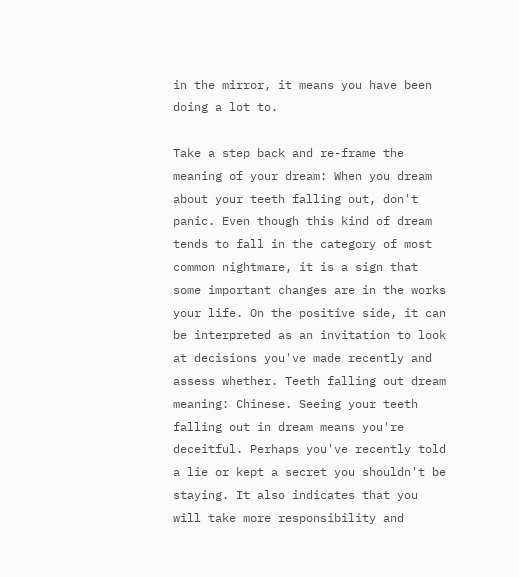in the mirror, it means you have been doing a lot to.

Take a step back and re-frame the meaning of your dream: When you dream about your teeth falling out, don't panic. Even though this kind of dream tends to fall in the category of most common nightmare, it is a sign that some important changes are in the works your life. On the positive side, it can be interpreted as an invitation to look at decisions you've made recently and assess whether. Teeth falling out dream meaning: Chinese. Seeing your teeth falling out in dream means you're deceitful. Perhaps you've recently told a lie or kept a secret you shouldn't be staying. It also indicates that you will take more responsibility and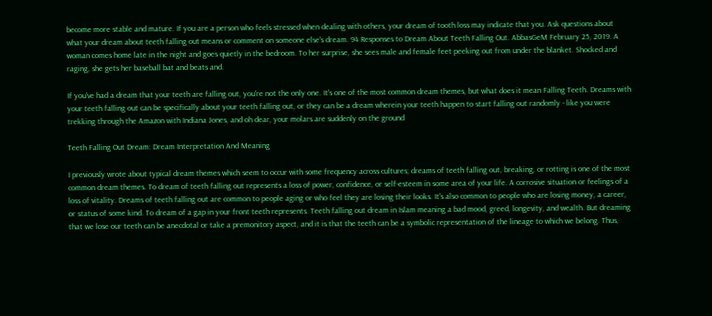become more stable and mature. If you are a person who feels stressed when dealing with others, your dream of tooth loss may indicate that you. Ask questions about what your dream about teeth falling out means or comment on someone else's dream. 94 Responses to Dream About Teeth Falling Out. AbbasGeM February 25, 2019. A woman comes home late in the night and goes quietly in the bedroom. To her surprise, she sees male and female feet peeking out from under the blanket. Shocked and raging, she gets her baseball bat and beats and.

If you've had a dream that your teeth are falling out, you're not the only one. It's one of the most common dream themes, but what does it mean Falling Teeth. Dreams with your teeth falling out can be specifically about your teeth falling out, or they can be a dream wherein your teeth happen to start falling out randomly - like you were trekking through the Amazon with Indiana Jones, and oh dear, your molars are suddenly on the ground

Teeth Falling Out Dream: Dream Interpretation And Meaning

I previously wrote about typical dream themes which seem to occur with some frequency across cultures; dreams of teeth falling out, breaking, or rotting is one of the most common dream themes. To dream of teeth falling out represents a loss of power, confidence, or self-esteem in some area of your life. A corrosive situation or feelings of a loss of vitality. Dreams of teeth falling out are common to people aging or who feel they are losing their looks. It's also common to people who are losing money, a career, or status of some kind. To dream of a gap in your front teeth represents. Teeth falling out dream in Islam meaning a bad mood, greed, longevity, and wealth. But dreaming that we lose our teeth can be anecdotal or take a premonitory aspect, and it is that the teeth can be a symbolic representation of the lineage to which we belong. Thus,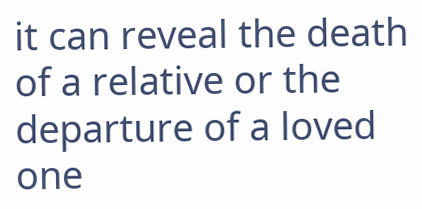it can reveal the death of a relative or the departure of a loved one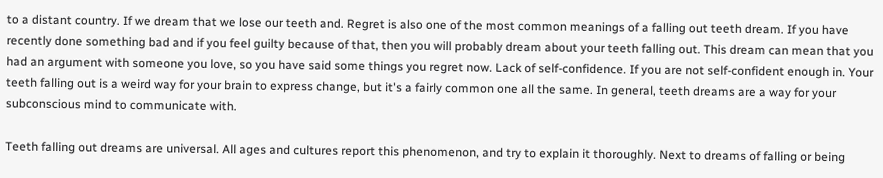to a distant country. If we dream that we lose our teeth and. Regret is also one of the most common meanings of a falling out teeth dream. If you have recently done something bad and if you feel guilty because of that, then you will probably dream about your teeth falling out. This dream can mean that you had an argument with someone you love, so you have said some things you regret now. Lack of self-confidence. If you are not self-confident enough in. Your teeth falling out is a weird way for your brain to express change, but it's a fairly common one all the same. In general, teeth dreams are a way for your subconscious mind to communicate with.

Teeth falling out dreams are universal. All ages and cultures report this phenomenon, and try to explain it thoroughly. Next to dreams of falling or being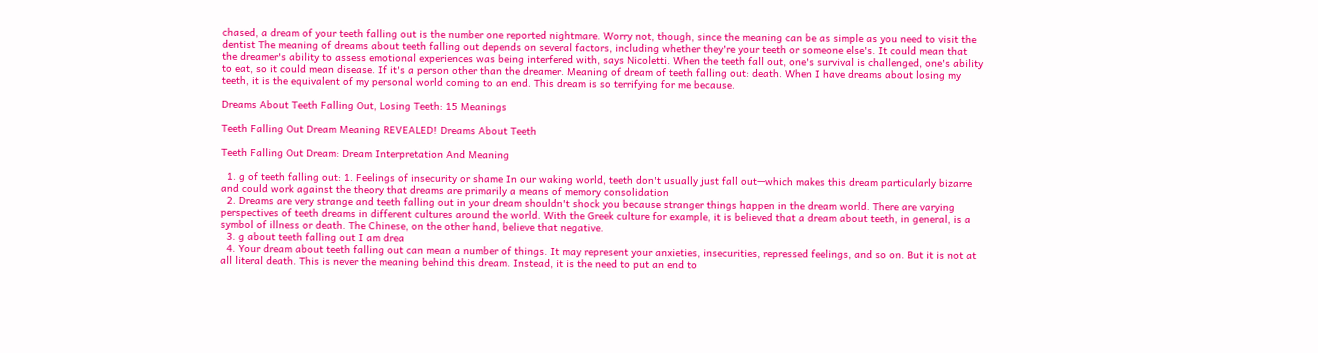chased, a dream of your teeth falling out is the number one reported nightmare. Worry not, though, since the meaning can be as simple as you need to visit the dentist The meaning of dreams about teeth falling out depends on several factors, including whether they're your teeth or someone else's. It could mean that the dreamer's ability to assess emotional experiences was being interfered with, says Nicoletti. When the teeth fall out, one's survival is challenged, one's ability to eat, so it could mean disease. If it's a person other than the dreamer. Meaning of dream of teeth falling out: death. When I have dreams about losing my teeth, it is the equivalent of my personal world coming to an end. This dream is so terrifying for me because.

Dreams About Teeth Falling Out, Losing Teeth: 15 Meanings

Teeth Falling Out Dream Meaning REVEALED! Dreams About Teeth

Teeth Falling Out Dream: Dream Interpretation And Meaning

  1. g of teeth falling out: 1. Feelings of insecurity or shame In our waking world, teeth don't usually just fall out—which makes this dream particularly bizarre and could work against the theory that dreams are primarily a means of memory consolidation
  2. Dreams are very strange and teeth falling out in your dream shouldn't shock you because stranger things happen in the dream world. There are varying perspectives of teeth dreams in different cultures around the world. With the Greek culture for example, it is believed that a dream about teeth, in general, is a symbol of illness or death. The Chinese, on the other hand, believe that negative.
  3. g about teeth falling out I am drea
  4. Your dream about teeth falling out can mean a number of things. It may represent your anxieties, insecurities, repressed feelings, and so on. But it is not at all literal death. This is never the meaning behind this dream. Instead, it is the need to put an end to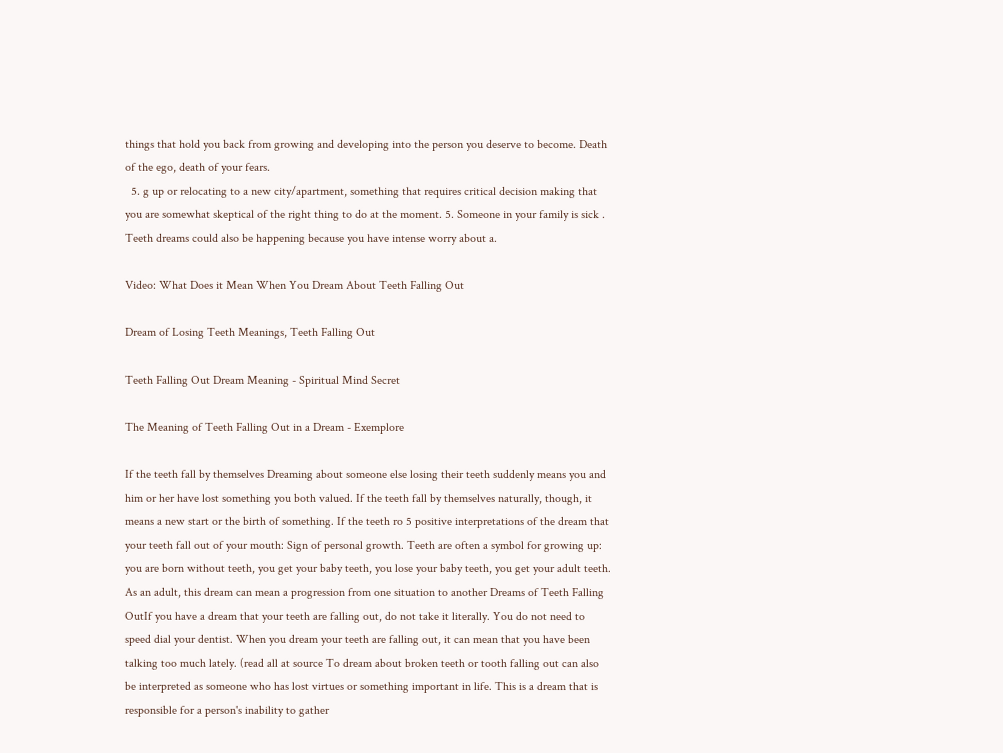things that hold you back from growing and developing into the person you deserve to become. Death of the ego, death of your fears.
  5. g up or relocating to a new city/apartment, something that requires critical decision making that you are somewhat skeptical of the right thing to do at the moment. 5. Someone in your family is sick . Teeth dreams could also be happening because you have intense worry about a.

Video: What Does it Mean When You Dream About Teeth Falling Out

Dream of Losing Teeth Meanings, Teeth Falling Out

Teeth Falling Out Dream Meaning - Spiritual Mind Secret

The Meaning of Teeth Falling Out in a Dream - Exemplore

If the teeth fall by themselves Dreaming about someone else losing their teeth suddenly means you and him or her have lost something you both valued. If the teeth fall by themselves naturally, though, it means a new start or the birth of something. If the teeth ro 5 positive interpretations of the dream that your teeth fall out of your mouth: Sign of personal growth. Teeth are often a symbol for growing up: you are born without teeth, you get your baby teeth, you lose your baby teeth, you get your adult teeth. As an adult, this dream can mean a progression from one situation to another Dreams of Teeth Falling OutIf you have a dream that your teeth are falling out, do not take it literally. You do not need to speed dial your dentist. When you dream your teeth are falling out, it can mean that you have been talking too much lately. (read all at source To dream about broken teeth or tooth falling out can also be interpreted as someone who has lost virtues or something important in life. This is a dream that is responsible for a person's inability to gather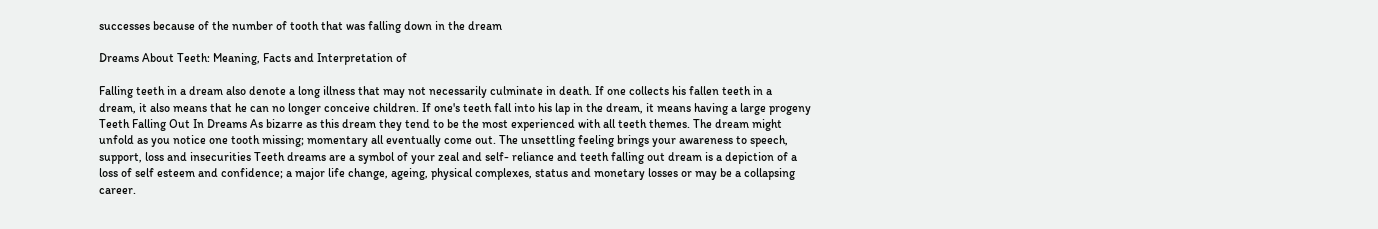successes because of the number of tooth that was falling down in the dream

Dreams About Teeth: Meaning, Facts and Interpretation of

Falling teeth in a dream also denote a long illness that may not necessarily culminate in death. If one collects his fallen teeth in a dream, it also means that he can no longer conceive children. If one's teeth fall into his lap in the dream, it means having a large progeny Teeth Falling Out In Dreams As bizarre as this dream they tend to be the most experienced with all teeth themes. The dream might unfold as you notice one tooth missing; momentary all eventually come out. The unsettling feeling brings your awareness to speech, support, loss and insecurities Teeth dreams are a symbol of your zeal and self- reliance and teeth falling out dream is a depiction of a loss of self esteem and confidence; a major life change, ageing, physical complexes, status and monetary losses or may be a collapsing career.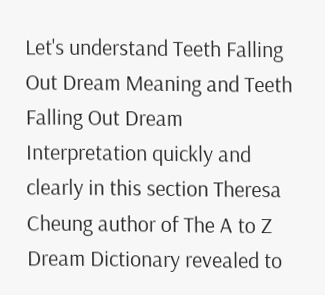Let's understand Teeth Falling Out Dream Meaning and Teeth Falling Out Dream Interpretation quickly and clearly in this section Theresa Cheung author of The A to Z Dream Dictionary revealed to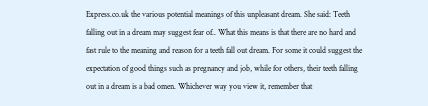Express.co.uk the various potential meanings of this unpleasant dream. She said: Teeth falling out in a dream may suggest fear of.. What this means is that there are no hard and fast rule to the meaning and reason for a teeth fall out dream. For some it could suggest the expectation of good things such as pregnancy and job, while for others, their teeth falling out in a dream is a bad omen. Whichever way you view it, remember that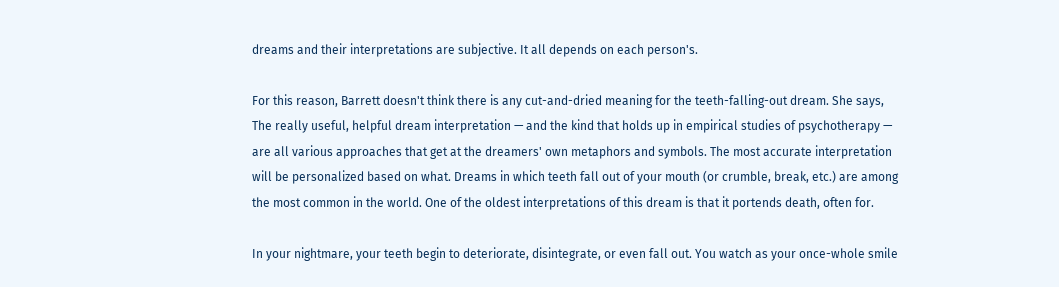dreams and their interpretations are subjective. It all depends on each person's.

For this reason, Barrett doesn't think there is any cut-and-dried meaning for the teeth-falling-out dream. She says, The really useful, helpful dream interpretation — and the kind that holds up in empirical studies of psychotherapy — are all various approaches that get at the dreamers' own metaphors and symbols. The most accurate interpretation will be personalized based on what. Dreams in which teeth fall out of your mouth (or crumble, break, etc.) are among the most common in the world. One of the oldest interpretations of this dream is that it portends death, often for.

In your nightmare, your teeth begin to deteriorate, disintegrate, or even fall out. You watch as your once-whole smile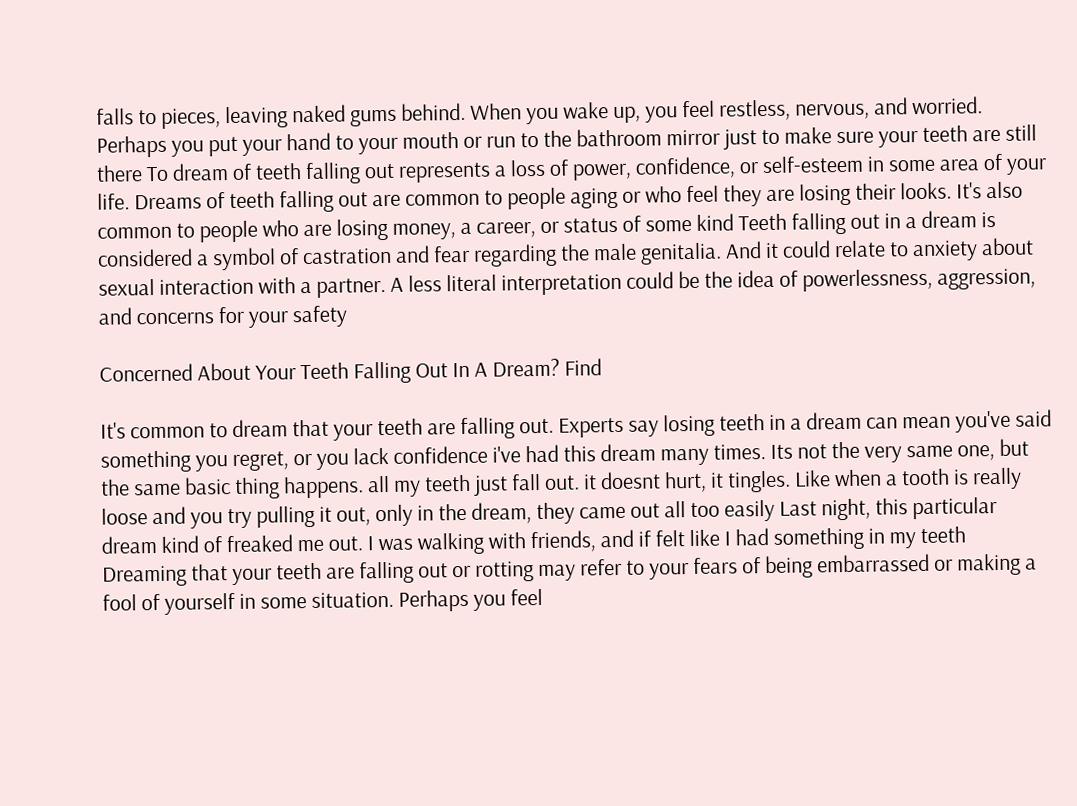falls to pieces, leaving naked gums behind. When you wake up, you feel restless, nervous, and worried. Perhaps you put your hand to your mouth or run to the bathroom mirror just to make sure your teeth are still there To dream of teeth falling out represents a loss of power, confidence, or self-esteem in some area of your life. Dreams of teeth falling out are common to people aging or who feel they are losing their looks. It's also common to people who are losing money, a career, or status of some kind Teeth falling out in a dream is considered a symbol of castration and fear regarding the male genitalia. And it could relate to anxiety about sexual interaction with a partner. A less literal interpretation could be the idea of powerlessness, aggression, and concerns for your safety

Concerned About Your Teeth Falling Out In A Dream? Find

It's common to dream that your teeth are falling out. Experts say losing teeth in a dream can mean you've said something you regret, or you lack confidence i've had this dream many times. Its not the very same one, but the same basic thing happens. all my teeth just fall out. it doesnt hurt, it tingles. Like when a tooth is really loose and you try pulling it out, only in the dream, they came out all too easily Last night, this particular dream kind of freaked me out. I was walking with friends, and if felt like I had something in my teeth Dreaming that your teeth are falling out or rotting may refer to your fears of being embarrassed or making a fool of yourself in some situation. Perhaps you feel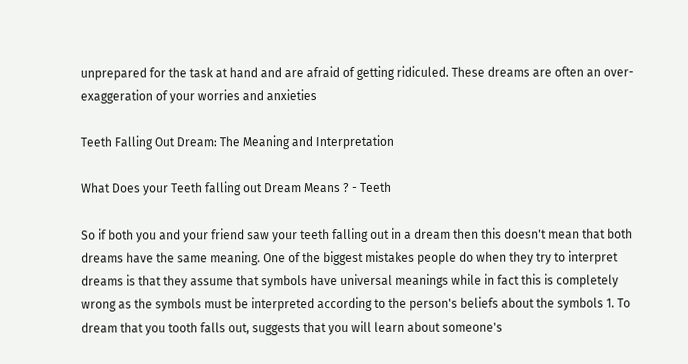unprepared for the task at hand and are afraid of getting ridiculed. These dreams are often an over-exaggeration of your worries and anxieties

Teeth Falling Out Dream: The Meaning and Interpretation

What Does your Teeth falling out Dream Means ? - Teeth

So if both you and your friend saw your teeth falling out in a dream then this doesn't mean that both dreams have the same meaning. One of the biggest mistakes people do when they try to interpret dreams is that they assume that symbols have universal meanings while in fact this is completely wrong as the symbols must be interpreted according to the person's beliefs about the symbols 1. To dream that you tooth falls out, suggests that you will learn about someone's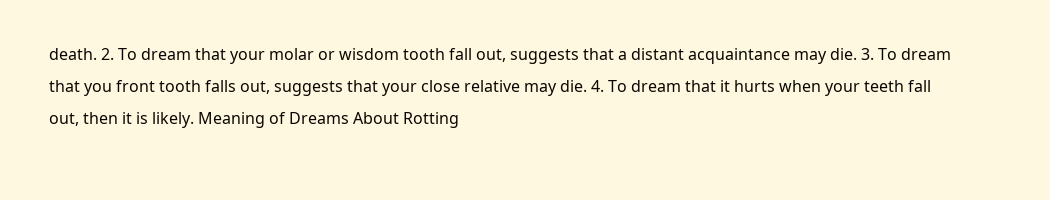death. 2. To dream that your molar or wisdom tooth fall out, suggests that a distant acquaintance may die. 3. To dream that you front tooth falls out, suggests that your close relative may die. 4. To dream that it hurts when your teeth fall out, then it is likely. Meaning of Dreams About Rotting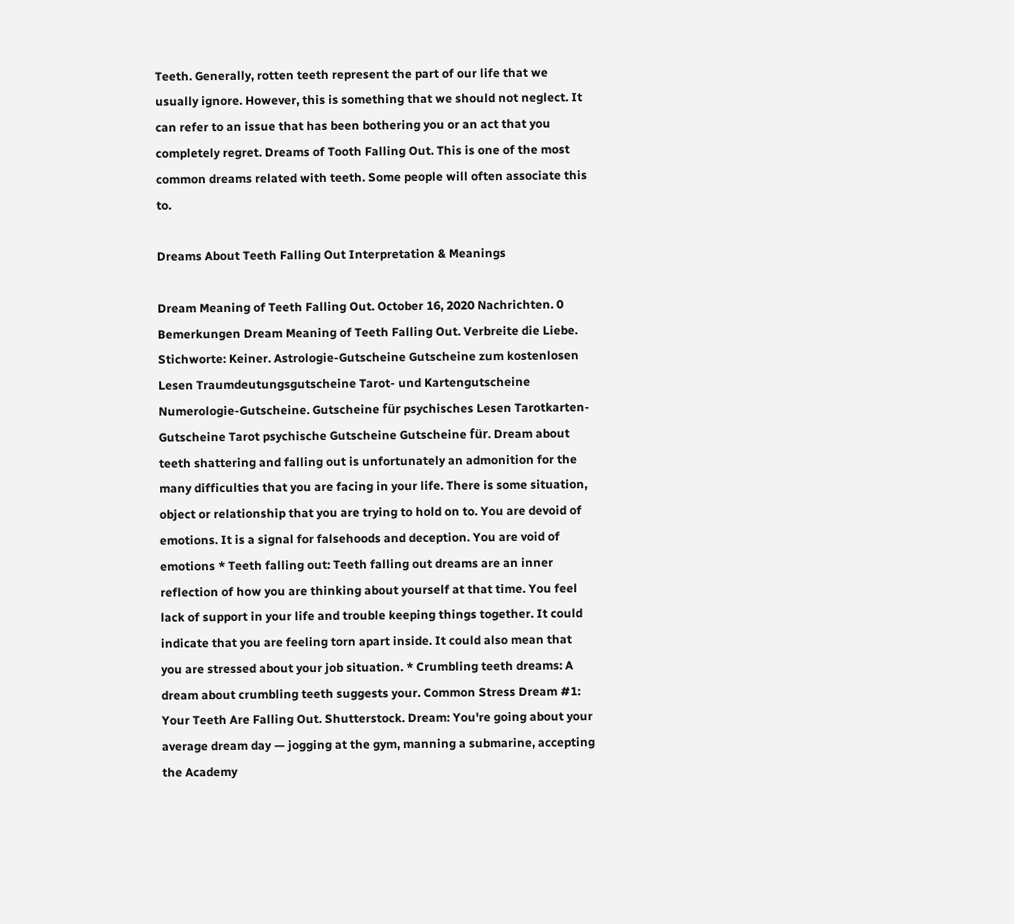Teeth. Generally, rotten teeth represent the part of our life that we usually ignore. However, this is something that we should not neglect. It can refer to an issue that has been bothering you or an act that you completely regret. Dreams of Tooth Falling Out. This is one of the most common dreams related with teeth. Some people will often associate this to.

Dreams About Teeth Falling Out Interpretation & Meanings

Dream Meaning of Teeth Falling Out. October 16, 2020 Nachrichten. 0 Bemerkungen Dream Meaning of Teeth Falling Out. Verbreite die Liebe. Stichworte: Keiner. Astrologie-Gutscheine Gutscheine zum kostenlosen Lesen Traumdeutungsgutscheine Tarot- und Kartengutscheine Numerologie-Gutscheine. Gutscheine für psychisches Lesen Tarotkarten-Gutscheine Tarot psychische Gutscheine Gutscheine für. Dream about teeth shattering and falling out is unfortunately an admonition for the many difficulties that you are facing in your life. There is some situation, object or relationship that you are trying to hold on to. You are devoid of emotions. It is a signal for falsehoods and deception. You are void of emotions * Teeth falling out: Teeth falling out dreams are an inner reflection of how you are thinking about yourself at that time. You feel lack of support in your life and trouble keeping things together. It could indicate that you are feeling torn apart inside. It could also mean that you are stressed about your job situation. * Crumbling teeth dreams: A dream about crumbling teeth suggests your. Common Stress Dream #1: Your Teeth Are Falling Out. Shutterstock. Dream: You're going about your average dream day — jogging at the gym, manning a submarine, accepting the Academy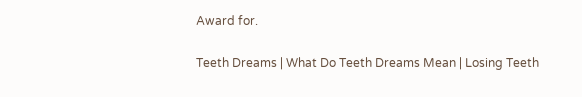Award for.

Teeth Dreams | What Do Teeth Dreams Mean | Losing Teeth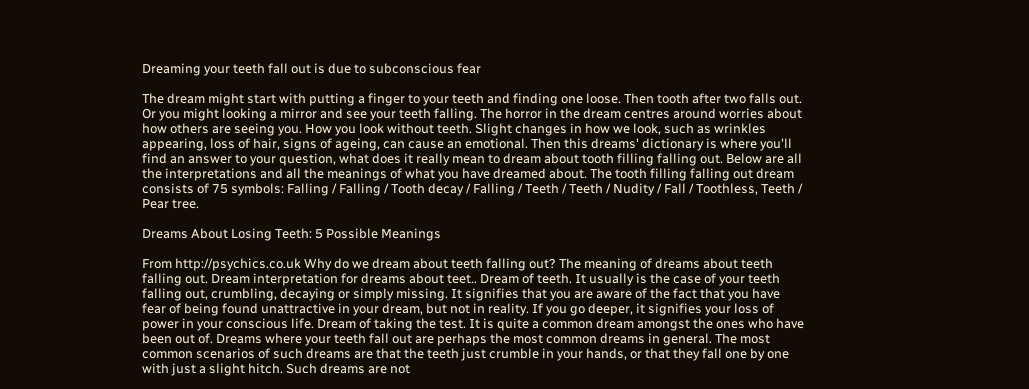Dreaming your teeth fall out is due to subconscious fear

The dream might start with putting a finger to your teeth and finding one loose. Then tooth after two falls out. Or you might looking a mirror and see your teeth falling. The horror in the dream centres around worries about how others are seeing you. How you look without teeth. Slight changes in how we look, such as wrinkles appearing, loss of hair, signs of ageing, can cause an emotional. Then this dreams' dictionary is where you'll find an answer to your question, what does it really mean to dream about tooth filling falling out. Below are all the interpretations and all the meanings of what you have dreamed about. The tooth filling falling out dream consists of 75 symbols: Falling / Falling / Tooth decay / Falling / Teeth / Teeth / Nudity / Fall / Toothless, Teeth / Pear tree.

Dreams About Losing Teeth: 5 Possible Meanings

From http://psychics.co.uk Why do we dream about teeth falling out? The meaning of dreams about teeth falling out. Dream interpretation for dreams about teet.. Dream of teeth. It usually is the case of your teeth falling out, crumbling, decaying or simply missing. It signifies that you are aware of the fact that you have fear of being found unattractive in your dream, but not in reality. If you go deeper, it signifies your loss of power in your conscious life. Dream of taking the test. It is quite a common dream amongst the ones who have been out of. Dreams where your teeth fall out are perhaps the most common dreams in general. The most common scenarios of such dreams are that the teeth just crumble in your hands, or that they fall one by one with just a slight hitch. Such dreams are not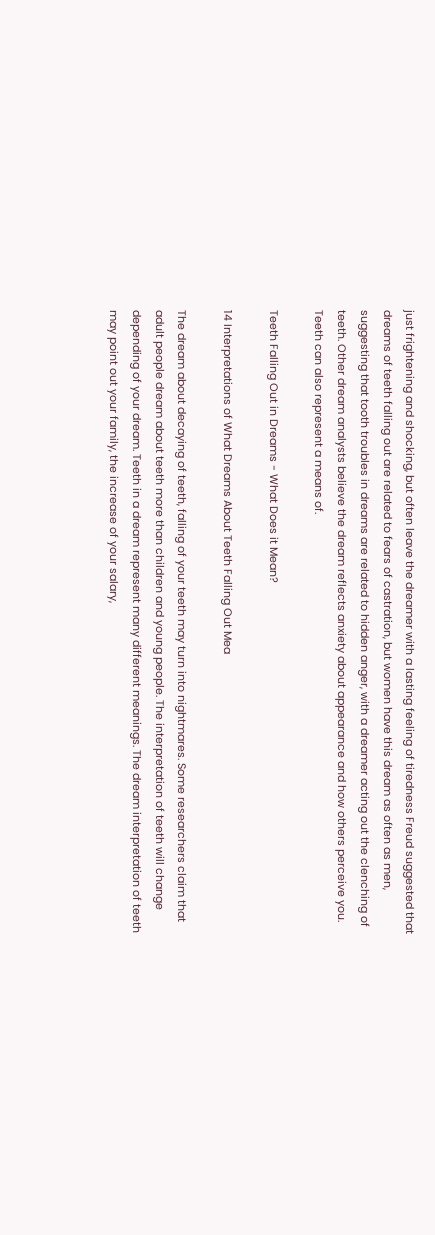just frightening and shocking, but often leave the dreamer with a lasting feeling of tiredness Freud suggested that dreams of teeth falling out are related to fears of castration, but women have this dream as often as men, suggesting that tooth troubles in dreams are related to hidden anger, with a dreamer acting out the clenching of teeth. Other dream analysts believe the dream reflects anxiety about appearance and how others perceive you. Teeth can also represent a means of.

Teeth Falling Out in Dreams - What Does it Mean?

14 Interpretations of What Dreams About Teeth Falling Out Mea

The dream about decaying of teeth, falling of your teeth may turn into nightmares. Some researchers claim that adult people dream about teeth more than children and young people. The interpretation of teeth will change depending of your dream. Teeth in a dream represent many different meanings. The dream interpretation of teeth may point out your family, the increase of your salary,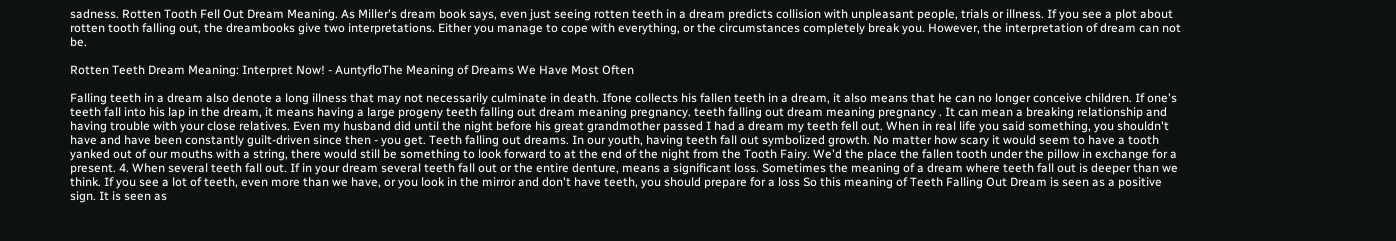sadness. Rotten Tooth Fell Out Dream Meaning. As Miller's dream book says, even just seeing rotten teeth in a dream predicts collision with unpleasant people, trials or illness. If you see a plot about rotten tooth falling out, the dreambooks give two interpretations. Either you manage to cope with everything, or the circumstances completely break you. However, the interpretation of dream can not be.

Rotten Teeth Dream Meaning: Interpret Now! - AuntyfloThe Meaning of Dreams We Have Most Often

Falling teeth in a dream also denote a long illness that may not necessarily culminate in death. Ifone collects his fallen teeth in a dream, it also means that he can no longer conceive children. If one's teeth fall into his lap in the dream, it means having a large progeny teeth falling out dream meaning pregnancy. teeth falling out dream meaning pregnancy . It can mean a breaking relationship and having trouble with your close relatives. Even my husband did until the night before his great grandmother passed I had a dream my teeth fell out. When in real life you said something, you shouldn't have and have been constantly guilt-driven since then - you get. Teeth falling out dreams. In our youth, having teeth fall out symbolized growth. No matter how scary it would seem to have a tooth yanked out of our mouths with a string, there would still be something to look forward to at the end of the night from the Tooth Fairy. We'd the place the fallen tooth under the pillow in exchange for a present. 4. When several teeth fall out. If in your dream several teeth fall out or the entire denture, means a significant loss. Sometimes the meaning of a dream where teeth fall out is deeper than we think. If you see a lot of teeth, even more than we have, or you look in the mirror and don't have teeth, you should prepare for a loss So this meaning of Teeth Falling Out Dream is seen as a positive sign. It is seen as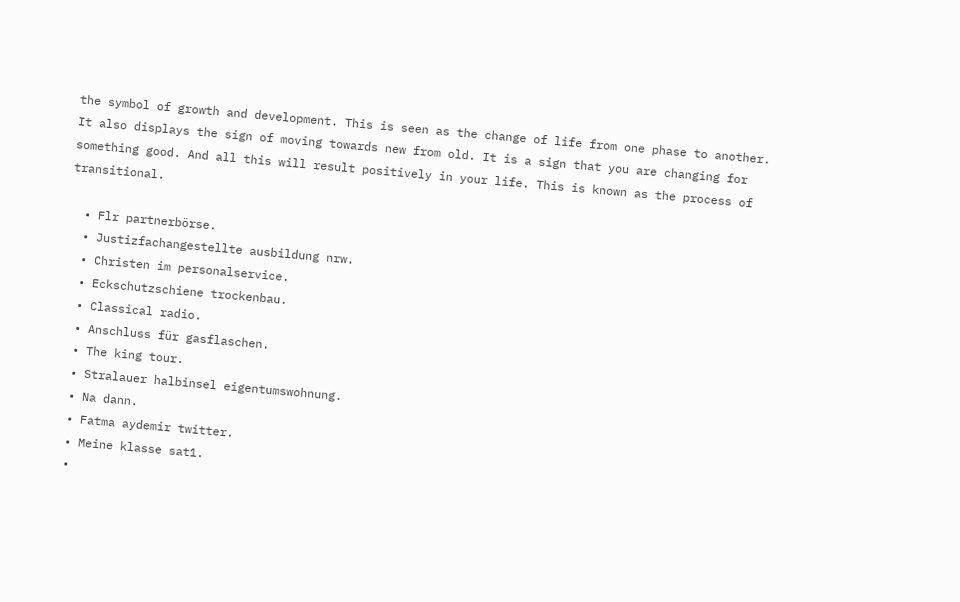the symbol of growth and development. This is seen as the change of life from one phase to another. It also displays the sign of moving towards new from old. It is a sign that you are changing for something good. And all this will result positively in your life. This is known as the process of transitional.

  • Flr partnerbörse.
  • Justizfachangestellte ausbildung nrw.
  • Christen im personalservice.
  • Eckschutzschiene trockenbau.
  • Classical radio.
  • Anschluss für gasflaschen.
  • The king tour.
  • Stralauer halbinsel eigentumswohnung.
  • Na dann.
  • Fatma aydemir twitter.
  • Meine klasse sat1.
  •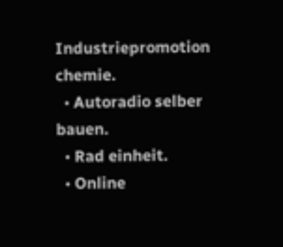Industriepromotion chemie.
  • Autoradio selber bauen.
  • Rad einheit.
  • Online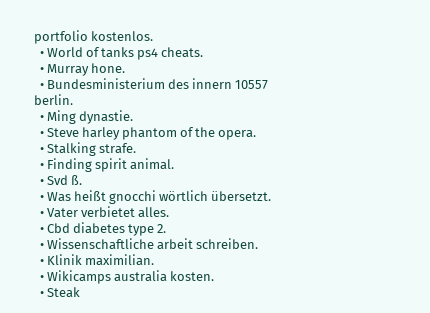portfolio kostenlos.
  • World of tanks ps4 cheats.
  • Murray hone.
  • Bundesministerium des innern 10557 berlin.
  • Ming dynastie.
  • Steve harley phantom of the opera.
  • Stalking strafe.
  • Finding spirit animal.
  • Svd ß.
  • Was heißt gnocchi wörtlich übersetzt.
  • Vater verbietet alles.
  • Cbd diabetes type 2.
  • Wissenschaftliche arbeit schreiben.
  • Klinik maximilian.
  • Wikicamps australia kosten.
  • Steak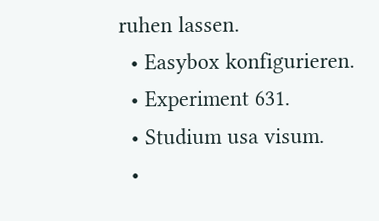ruhen lassen.
  • Easybox konfigurieren.
  • Experiment 631.
  • Studium usa visum.
  •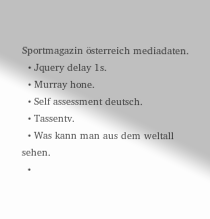Sportmagazin österreich mediadaten.
  • Jquery delay 1s.
  • Murray hone.
  • Self assessment deutsch.
  • Tassentv.
  • Was kann man aus dem weltall sehen.
  •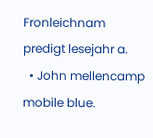Fronleichnam predigt lesejahr a.
  • John mellencamp mobile blue.